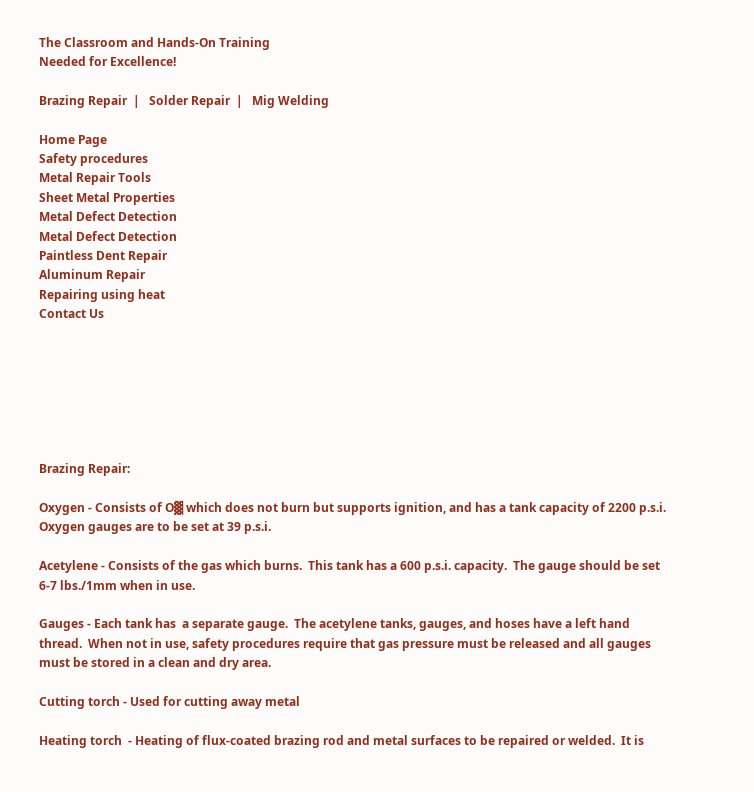The Classroom and Hands-On Training
Needed for Excellence!

Brazing Repair  |   Solder Repair  |   Mig Welding

Home Page
Safety procedures
Metal Repair Tools
Sheet Metal Properties
Metal Defect Detection
Metal Defect Detection
Paintless Dent Repair
Aluminum Repair
Repairing using heat
Contact Us







Brazing Repair:

Oxygen - Consists of O▓ which does not burn but supports ignition, and has a tank capacity of 2200 p.s.i.  Oxygen gauges are to be set at 39 p.s.i.

Acetylene - Consists of the gas which burns.  This tank has a 600 p.s.i. capacity.  The gauge should be set 6-7 lbs./1mm when in use.

Gauges - Each tank has  a separate gauge.  The acetylene tanks, gauges, and hoses have a left hand thread.  When not in use, safety procedures require that gas pressure must be released and all gauges must be stored in a clean and dry area.

Cutting torch - Used for cutting away metal

Heating torch  - Heating of flux-coated brazing rod and metal surfaces to be repaired or welded.  It is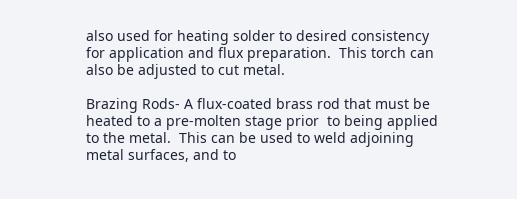also used for heating solder to desired consistency for application and flux preparation.  This torch can also be adjusted to cut metal.

Brazing Rods- A flux-coated brass rod that must be heated to a pre-molten stage prior  to being applied to the metal.  This can be used to weld adjoining metal surfaces, and to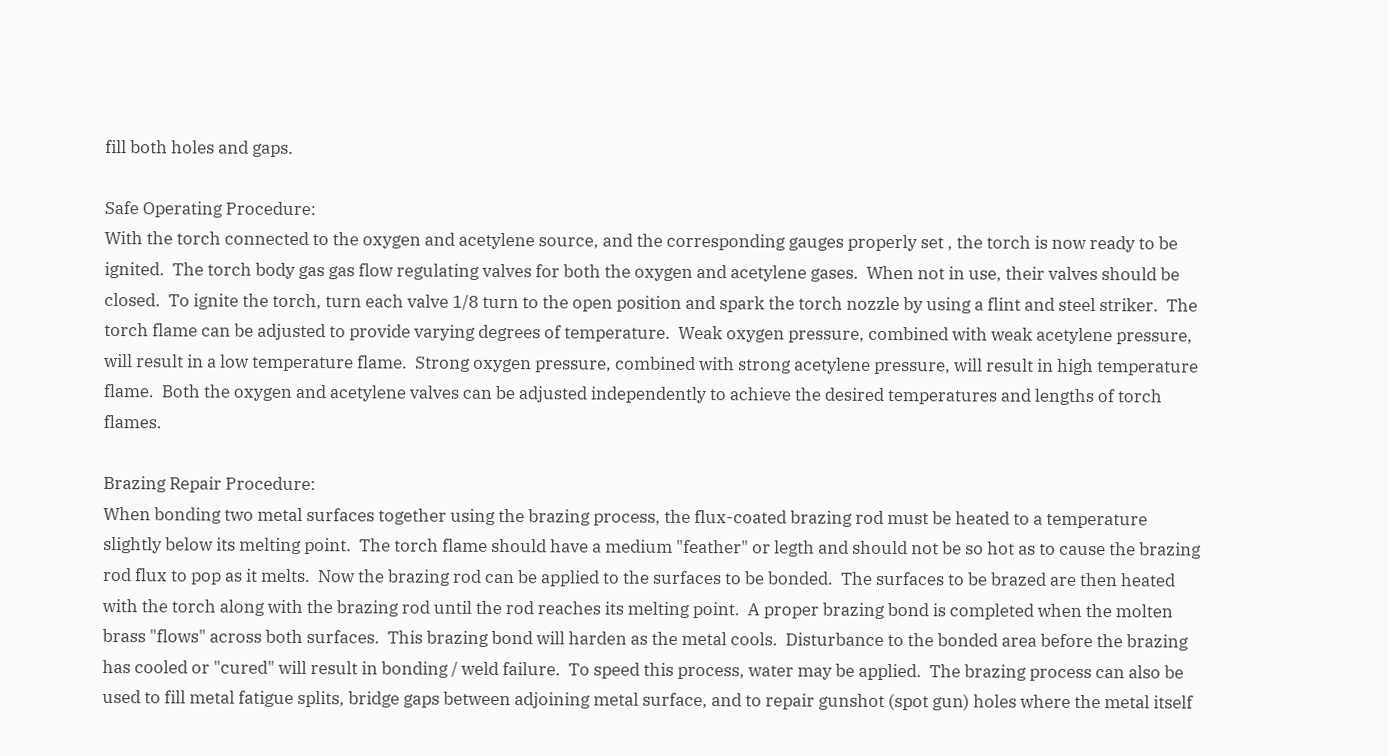fill both holes and gaps.

Safe Operating Procedure:
With the torch connected to the oxygen and acetylene source, and the corresponding gauges properly set , the torch is now ready to be ignited.  The torch body gas gas flow regulating valves for both the oxygen and acetylene gases.  When not in use, their valves should be closed.  To ignite the torch, turn each valve 1/8 turn to the open position and spark the torch nozzle by using a flint and steel striker.  The torch flame can be adjusted to provide varying degrees of temperature.  Weak oxygen pressure, combined with weak acetylene pressure, will result in a low temperature flame.  Strong oxygen pressure, combined with strong acetylene pressure, will result in high temperature flame.  Both the oxygen and acetylene valves can be adjusted independently to achieve the desired temperatures and lengths of torch flames.

Brazing Repair Procedure:
When bonding two metal surfaces together using the brazing process, the flux-coated brazing rod must be heated to a temperature slightly below its melting point.  The torch flame should have a medium "feather" or legth and should not be so hot as to cause the brazing rod flux to pop as it melts.  Now the brazing rod can be applied to the surfaces to be bonded.  The surfaces to be brazed are then heated with the torch along with the brazing rod until the rod reaches its melting point.  A proper brazing bond is completed when the molten brass "flows" across both surfaces.  This brazing bond will harden as the metal cools.  Disturbance to the bonded area before the brazing has cooled or "cured" will result in bonding / weld failure.  To speed this process, water may be applied.  The brazing process can also be used to fill metal fatigue splits, bridge gaps between adjoining metal surface, and to repair gunshot (spot gun) holes where the metal itself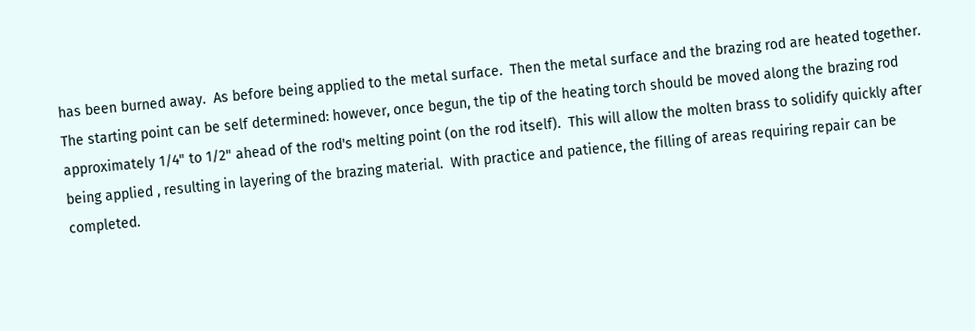has been burned away.  As before being applied to the metal surface.  Then the metal surface and the brazing rod are heated together.  The starting point can be self determined: however, once begun, the tip of the heating torch should be moved along the brazing rod approximately 1/4" to 1/2" ahead of the rod's melting point (on the rod itself).  This will allow the molten brass to solidify quickly after being applied , resulting in layering of the brazing material.  With practice and patience, the filling of areas requiring repair can be completed.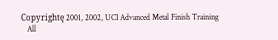Copyrightę 2001, 2002, UCI Advanced Metal Finish Training
   All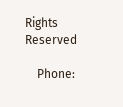Rights Reserved

    Phone: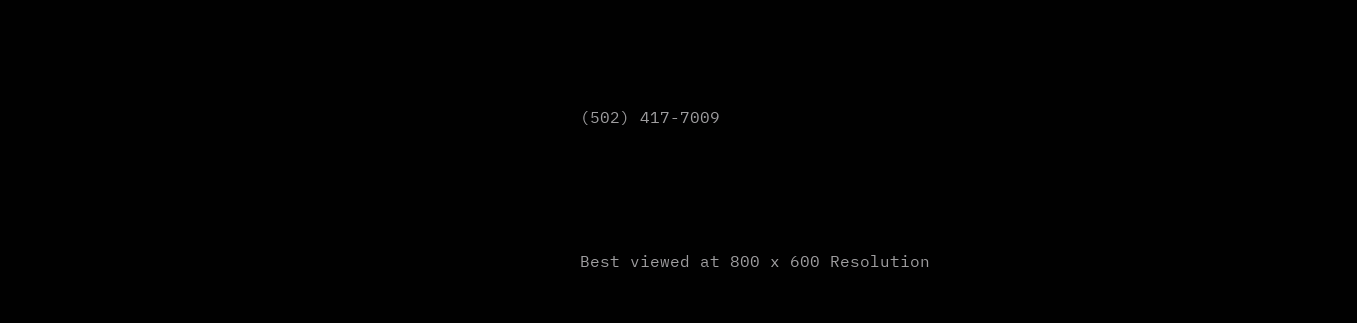(502) 417-7009




Best viewed at 800 x 600 Resolution